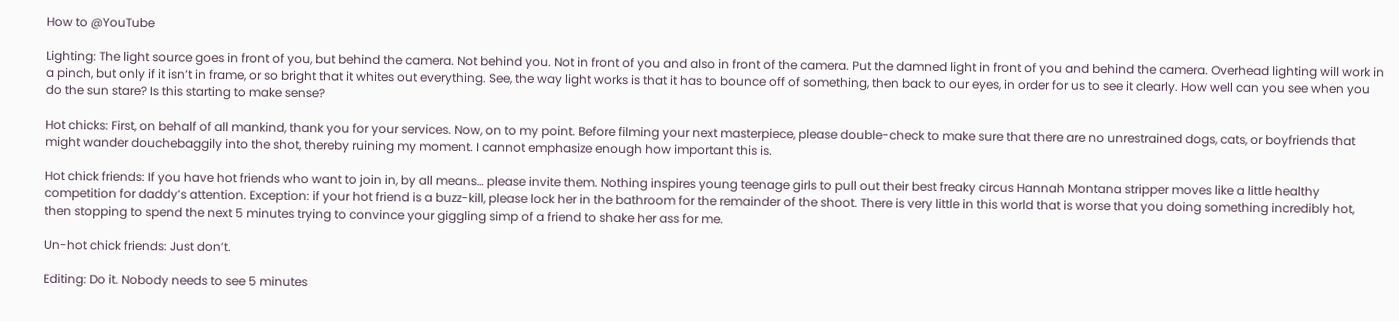How to @YouTube

Lighting: The light source goes in front of you, but behind the camera. Not behind you. Not in front of you and also in front of the camera. Put the damned light in front of you and behind the camera. Overhead lighting will work in a pinch, but only if it isn’t in frame, or so bright that it whites out everything. See, the way light works is that it has to bounce off of something, then back to our eyes, in order for us to see it clearly. How well can you see when you do the sun stare? Is this starting to make sense?

Hot chicks: First, on behalf of all mankind, thank you for your services. Now, on to my point. Before filming your next masterpiece, please double-check to make sure that there are no unrestrained dogs, cats, or boyfriends that might wander douchebaggily into the shot, thereby ruining my moment. I cannot emphasize enough how important this is.

Hot chick friends: If you have hot friends who want to join in, by all means… please invite them. Nothing inspires young teenage girls to pull out their best freaky circus Hannah Montana stripper moves like a little healthy competition for daddy’s attention. Exception: if your hot friend is a buzz-kill, please lock her in the bathroom for the remainder of the shoot. There is very little in this world that is worse that you doing something incredibly hot, then stopping to spend the next 5 minutes trying to convince your giggling simp of a friend to shake her ass for me.

Un-hot chick friends: Just don’t.

Editing: Do it. Nobody needs to see 5 minutes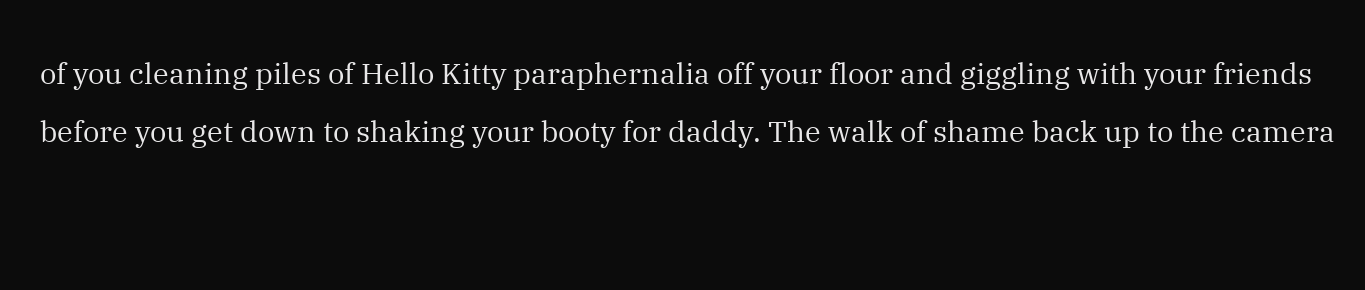of you cleaning piles of Hello Kitty paraphernalia off your floor and giggling with your friends before you get down to shaking your booty for daddy. The walk of shame back up to the camera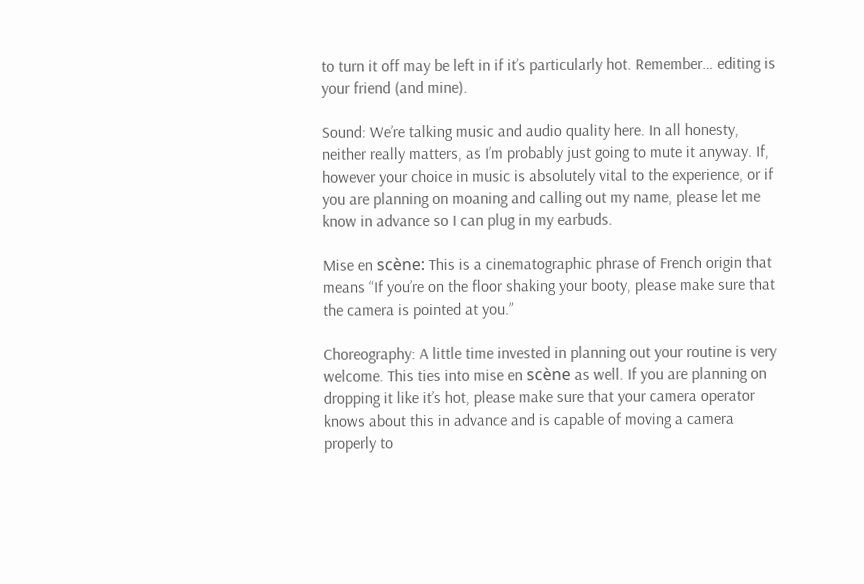to turn it off may be left in if it’s particularly hot. Remember… editing is your friend (and mine).

Sound: We’re talking music and audio quality here. In all honesty, neither really matters, as I’m probably just going to mute it anyway. If, however your choice in music is absolutely vital to the experience, or if you are planning on moaning and calling out my name, please let me know in advance so I can plug in my earbuds.

Mise en scène: This is a cinematographic phrase of French origin that means “If you’re on the floor shaking your booty, please make sure that the camera is pointed at you.”

Choreography: A little time invested in planning out your routine is very welcome. This ties into mise en scène as well. If you are planning on dropping it like it’s hot, please make sure that your camera operator knows about this in advance and is capable of moving a camera properly to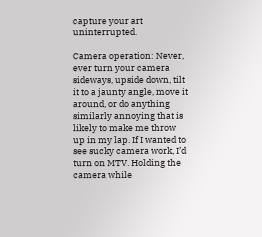capture your art uninterrupted.

Camera operation: Never, ever turn your camera sideways, upside down, tilt it to a jaunty angle, move it around, or do anything similarly annoying that is likely to make me throw up in my lap. If I wanted to see sucky camera work, I’d turn on MTV. Holding the camera while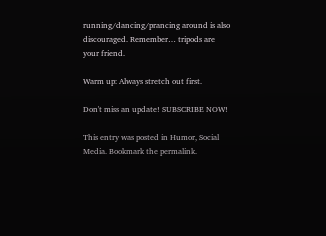running/dancing/prancing around is also discouraged. Remember… tripods are your friend.

Warm up: Always stretch out first.

Don't miss an update! SUBSCRIBE NOW!

This entry was posted in Humor, Social Media. Bookmark the permalink.